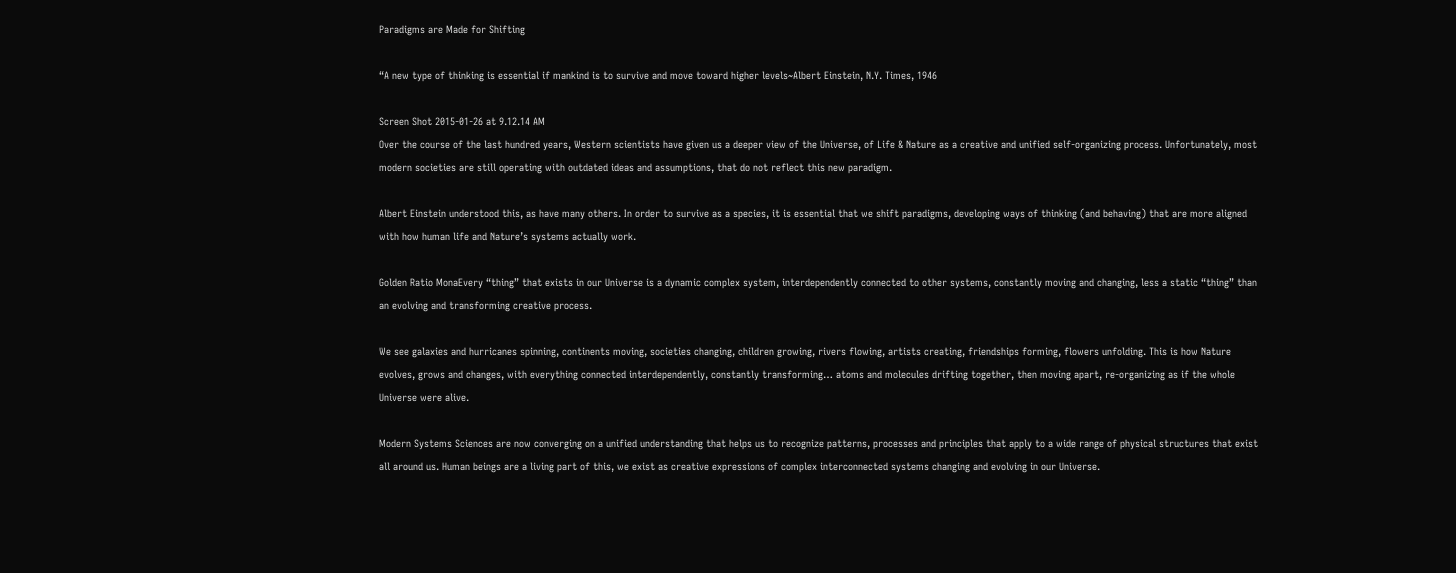Paradigms are Made for Shifting

“A new type of thinking is essential if mankind is to survive and move toward higher levels~Albert Einstein, N.Y. Times, 1946

Screen Shot 2015-01-26 at 9.12.14 AM
Over the course of the last hundred years, Western scientists have given us a deeper view of the Universe, of Life & Nature as a creative and unified self-organizing process. Unfortunately, most modern societies are still operating with outdated ideas and assumptions, that do not reflect this new paradigm.

Albert Einstein understood this, as have many others. In order to survive as a species, it is essential that we shift paradigms, developing ways of thinking (and behaving) that are more aligned with how human life and Nature’s systems actually work.

Golden Ratio MonaEvery “thing” that exists in our Universe is a dynamic complex system, interdependently connected to other systems, constantly moving and changing, less a static “thing” than an evolving and transforming creative process.

We see galaxies and hurricanes spinning, continents moving, societies changing, children growing, rivers flowing, artists creating, friendships forming, flowers unfolding. This is how Nature evolves, grows and changes, with everything connected interdependently, constantly transforming… atoms and molecules drifting together, then moving apart, re-organizing as if the whole Universe were alive.

Modern Systems Sciences are now converging on a unified understanding that helps us to recognize patterns, processes and principles that apply to a wide range of physical structures that exist all around us. Human beings are a living part of this, we exist as creative expressions of complex interconnected systems changing and evolving in our Universe.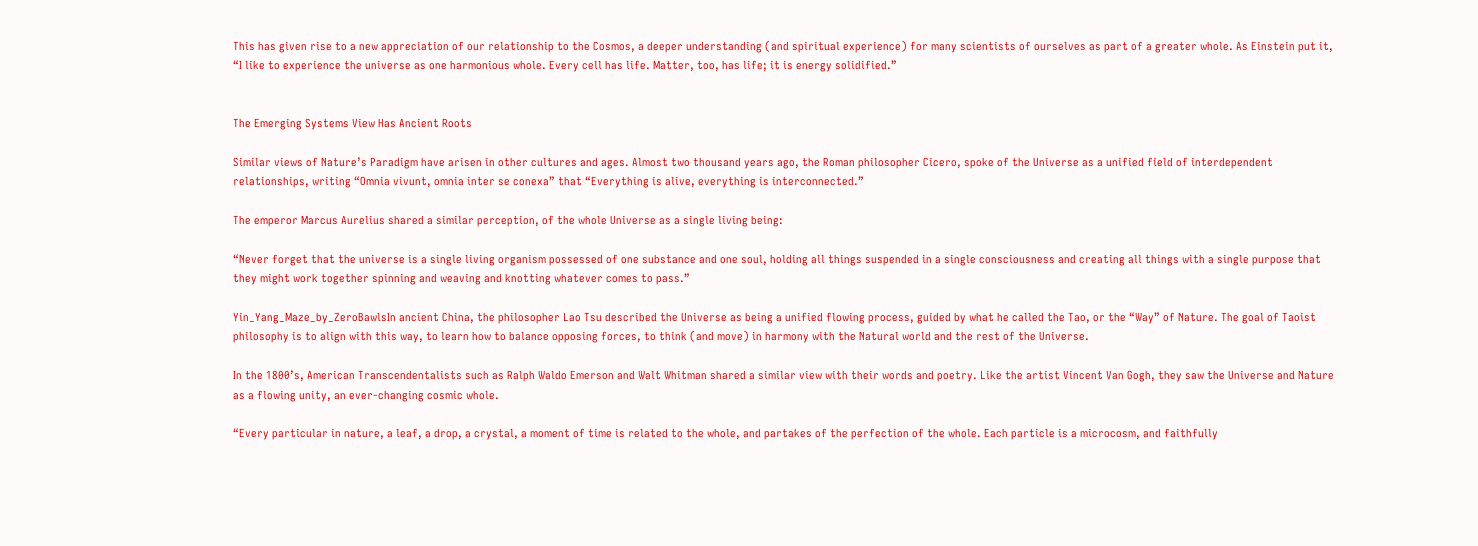This has given rise to a new appreciation of our relationship to the Cosmos, a deeper understanding (and spiritual experience) for many scientists of ourselves as part of a greater whole. As Einstein put it, “I like to experience the universe as one harmonious whole. Every cell has life. Matter, too, has life; it is energy solidified.”


The Emerging Systems View Has Ancient Roots

Similar views of Nature’s Paradigm have arisen in other cultures and ages. Almost two thousand years ago, the Roman philosopher Cicero, spoke of the Universe as a unified field of interdependent relationships, writing “Omnia vivunt, omnia inter se conexa” that “Everything is alive, everything is interconnected.”

The emperor Marcus Aurelius shared a similar perception, of the whole Universe as a single living being:

“Never forget that the universe is a single living organism possessed of one substance and one soul, holding all things suspended in a single consciousness and creating all things with a single purpose that they might work together spinning and weaving and knotting whatever comes to pass.”

Yin_Yang_Maze_by_ZeroBawlsIn ancient China, the philosopher Lao Tsu described the Universe as being a unified flowing process, guided by what he called the Tao, or the “Way” of Nature. The goal of Taoist philosophy is to align with this way, to learn how to balance opposing forces, to think (and move) in harmony with the Natural world and the rest of the Universe.

In the 1800’s, American Transcendentalists such as Ralph Waldo Emerson and Walt Whitman shared a similar view with their words and poetry. Like the artist Vincent Van Gogh, they saw the Universe and Nature as a flowing unity, an ever-changing cosmic whole.

“Every particular in nature, a leaf, a drop, a crystal, a moment of time is related to the whole, and partakes of the perfection of the whole. Each particle is a microcosm, and faithfully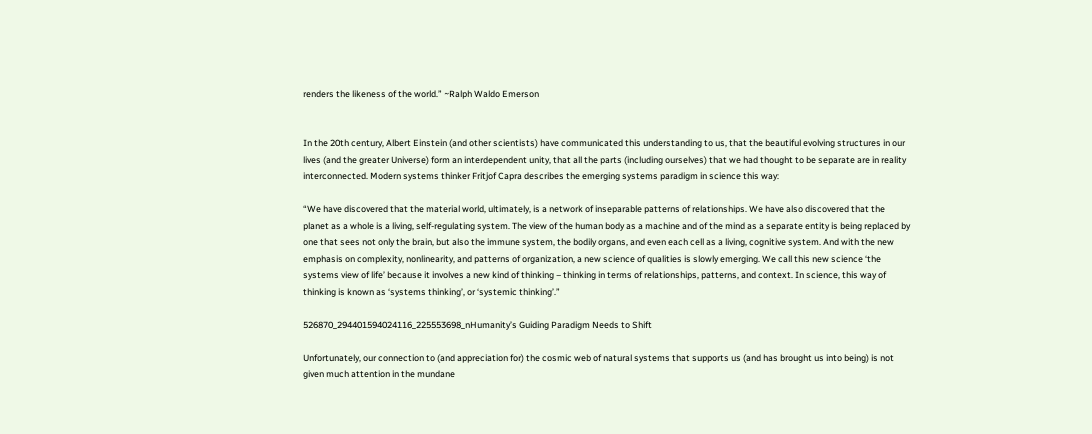renders the likeness of the world.” ~Ralph Waldo Emerson


In the 20th century, Albert Einstein (and other scientists) have communicated this understanding to us, that the beautiful evolving structures in our lives (and the greater Universe) form an interdependent unity, that all the parts (including ourselves) that we had thought to be separate are in reality interconnected. Modern systems thinker Fritjof Capra describes the emerging systems paradigm in science this way:

“We have discovered that the material world, ultimately, is a network of inseparable patterns of relationships. We have also discovered that the planet as a whole is a living, self-regulating system. The view of the human body as a machine and of the mind as a separate entity is being replaced by one that sees not only the brain, but also the immune system, the bodily organs, and even each cell as a living, cognitive system. And with the new emphasis on complexity, nonlinearity, and patterns of organization, a new science of qualities is slowly emerging. We call this new science ‘the systems view of life’ because it involves a new kind of thinking – thinking in terms of relationships, patterns, and context. In science, this way of thinking is known as ‘systems thinking’, or ‘systemic thinking’.”

526870_294401594024116_225553698_nHumanity’s Guiding Paradigm Needs to Shift

Unfortunately, our connection to (and appreciation for) the cosmic web of natural systems that supports us (and has brought us into being) is not given much attention in the mundane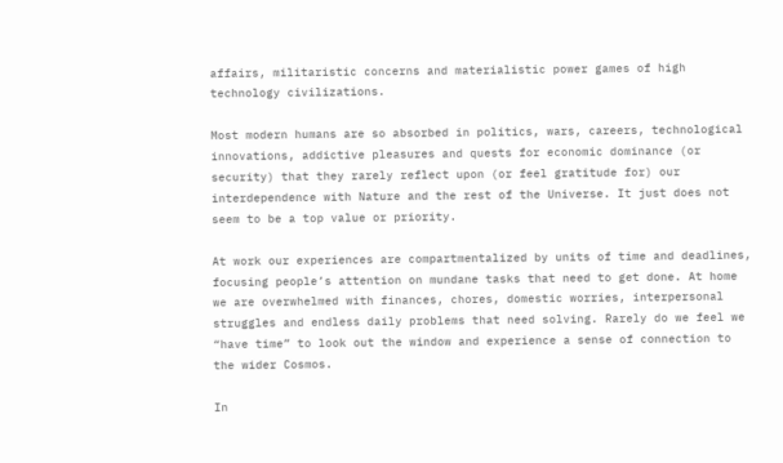affairs, militaristic concerns and materialistic power games of high technology civilizations.

Most modern humans are so absorbed in politics, wars, careers, technological innovations, addictive pleasures and quests for economic dominance (or security) that they rarely reflect upon (or feel gratitude for) our interdependence with Nature and the rest of the Universe. It just does not seem to be a top value or priority.

At work our experiences are compartmentalized by units of time and deadlines, focusing people’s attention on mundane tasks that need to get done. At home we are overwhelmed with finances, chores, domestic worries, interpersonal struggles and endless daily problems that need solving. Rarely do we feel we “have time” to look out the window and experience a sense of connection to the wider Cosmos.

In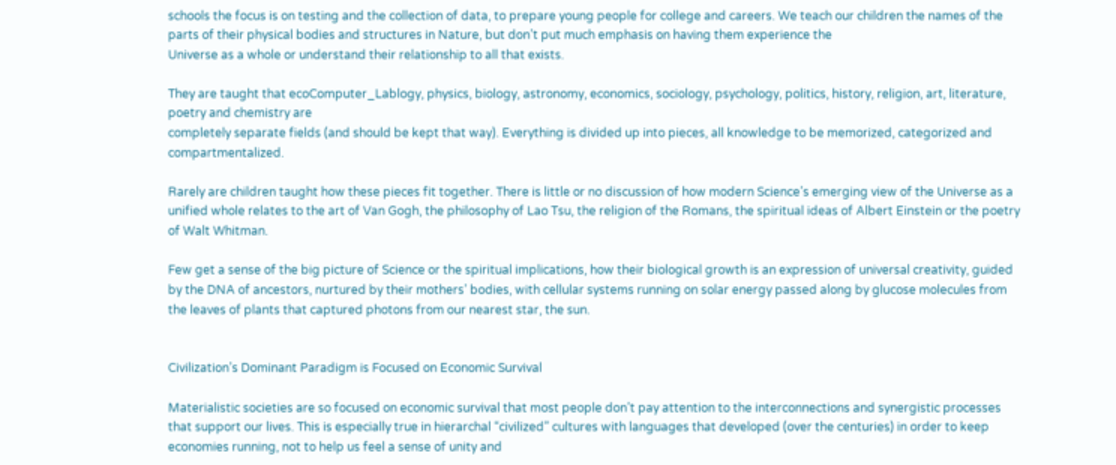schools the focus is on testing and the collection of data, to prepare young people for college and careers. We teach our children the names of the parts of their physical bodies and structures in Nature, but don’t put much emphasis on having them experience the
Universe as a whole or understand their relationship to all that exists.

They are taught that ecoComputer_Lablogy, physics, biology, astronomy, economics, sociology, psychology, politics, history, religion, art, literature, poetry and chemistry are
completely separate fields (and should be kept that way). Everything is divided up into pieces, all knowledge to be memorized, categorized and compartmentalized.

Rarely are children taught how these pieces fit together. There is little or no discussion of how modern Science’s emerging view of the Universe as a unified whole relates to the art of Van Gogh, the philosophy of Lao Tsu, the religion of the Romans, the spiritual ideas of Albert Einstein or the poetry of Walt Whitman.

Few get a sense of the big picture of Science or the spiritual implications, how their biological growth is an expression of universal creativity, guided by the DNA of ancestors, nurtured by their mothers’ bodies, with cellular systems running on solar energy passed along by glucose molecules from the leaves of plants that captured photons from our nearest star, the sun.


Civilization’s Dominant Paradigm is Focused on Economic Survival

Materialistic societies are so focused on economic survival that most people don’t pay attention to the interconnections and synergistic processes that support our lives. This is especially true in hierarchal “civilized” cultures with languages that developed (over the centuries) in order to keep economies running, not to help us feel a sense of unity and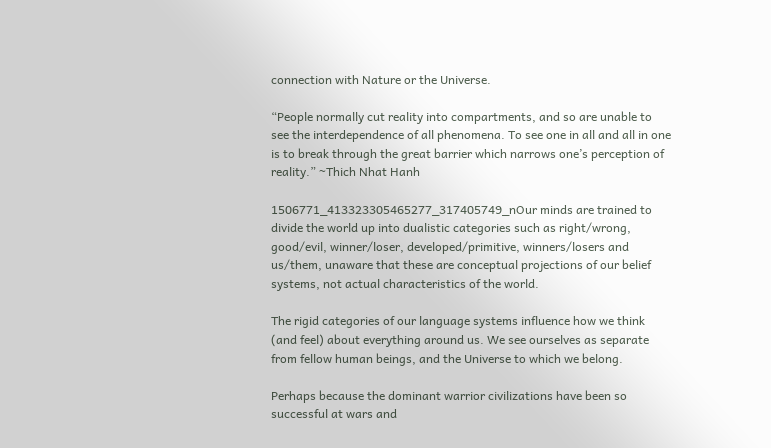connection with Nature or the Universe.

“People normally cut reality into compartments, and so are unable to see the interdependence of all phenomena. To see one in all and all in one is to break through the great barrier which narrows one’s perception of reality.” ~Thich Nhat Hanh

1506771_413323305465277_317405749_nOur minds are trained to divide the world up into dualistic categories such as right/wrong, good/evil, winner/loser, developed/primitive, winners/losers and us/them, unaware that these are conceptual projections of our belief systems, not actual characteristics of the world.

The rigid categories of our language systems influence how we think (and feel) about everything around us. We see ourselves as separate from fellow human beings, and the Universe to which we belong.

Perhaps because the dominant warrior civilizations have been so successful at wars and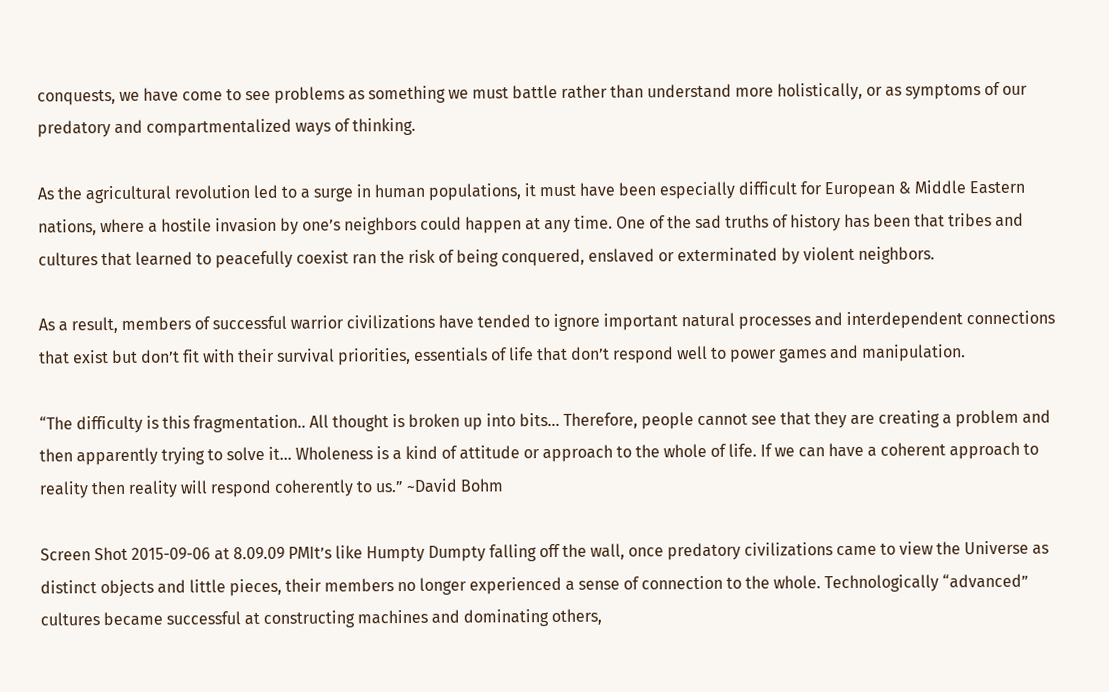conquests, we have come to see problems as something we must battle rather than understand more holistically, or as symptoms of our predatory and compartmentalized ways of thinking.

As the agricultural revolution led to a surge in human populations, it must have been especially difficult for European & Middle Eastern nations, where a hostile invasion by one’s neighbors could happen at any time. One of the sad truths of history has been that tribes and cultures that learned to peacefully coexist ran the risk of being conquered, enslaved or exterminated by violent neighbors.

As a result, members of successful warrior civilizations have tended to ignore important natural processes and interdependent connections that exist but don’t fit with their survival priorities, essentials of life that don’t respond well to power games and manipulation.

“The difficulty is this fragmentation.. All thought is broken up into bits… Therefore, people cannot see that they are creating a problem and then apparently trying to solve it… Wholeness is a kind of attitude or approach to the whole of life. If we can have a coherent approach to reality then reality will respond coherently to us.” ~David Bohm

Screen Shot 2015-09-06 at 8.09.09 PMIt’s like Humpty Dumpty falling off the wall, once predatory civilizations came to view the Universe as distinct objects and little pieces, their members no longer experienced a sense of connection to the whole. Technologically “advanced” cultures became successful at constructing machines and dominating others,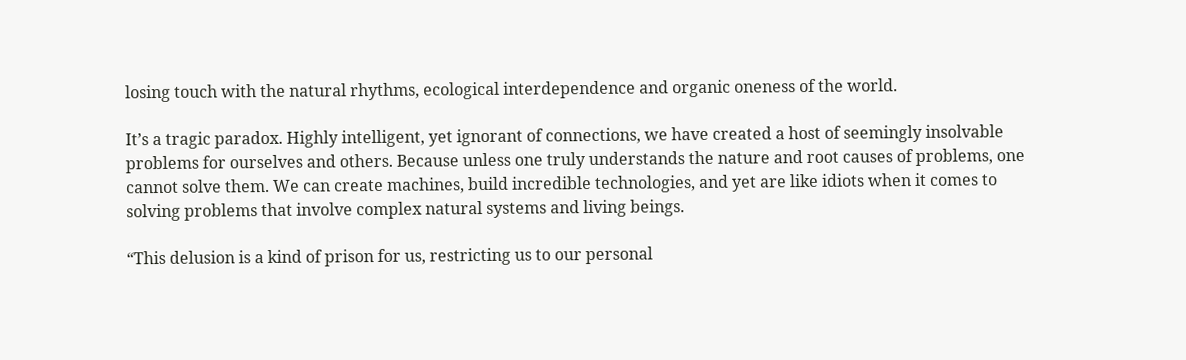losing touch with the natural rhythms, ecological interdependence and organic oneness of the world.

It’s a tragic paradox. Highly intelligent, yet ignorant of connections, we have created a host of seemingly insolvable problems for ourselves and others. Because unless one truly understands the nature and root causes of problems, one cannot solve them. We can create machines, build incredible technologies, and yet are like idiots when it comes to solving problems that involve complex natural systems and living beings.

“This delusion is a kind of prison for us, restricting us to our personal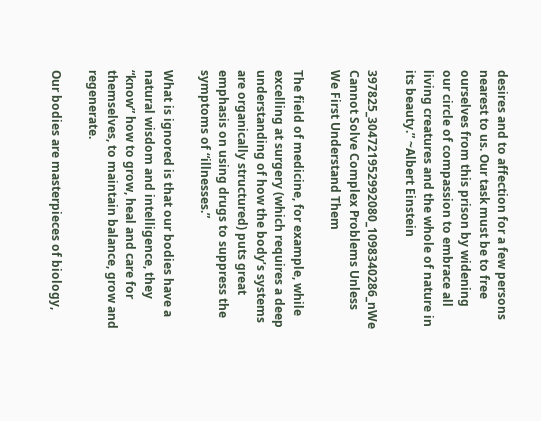desires and to affection for a few persons nearest to us. Our task must be to free ourselves from this prison by widening our circle of compassion to embrace all living creatures and the whole of nature in its beauty.” ~Albert Einstein

397825_304721952992080_1098340286_nWe Cannot Solve Complex Problems Unless We First Understand Them

The field of medicine, for example, while excelling at surgery (which requires a deep understanding of how the body’s systems are organically structured) puts great emphasis on using drugs to suppress the symptoms of “illnesses.”

What is ignored is that our bodies have a natural wisdom and intelligence, they “know” how to grow, heal and care for themselves, to maintain balance, grow and regenerate.

Our bodies are masterpieces of biology,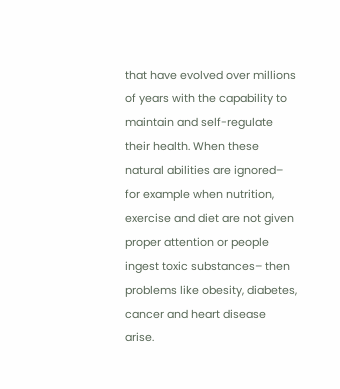that have evolved over millions of years with the capability to maintain and self-regulate their health. When these natural abilities are ignored– for example when nutrition, exercise and diet are not given proper attention or people ingest toxic substances– then problems like obesity, diabetes, cancer and heart disease arise.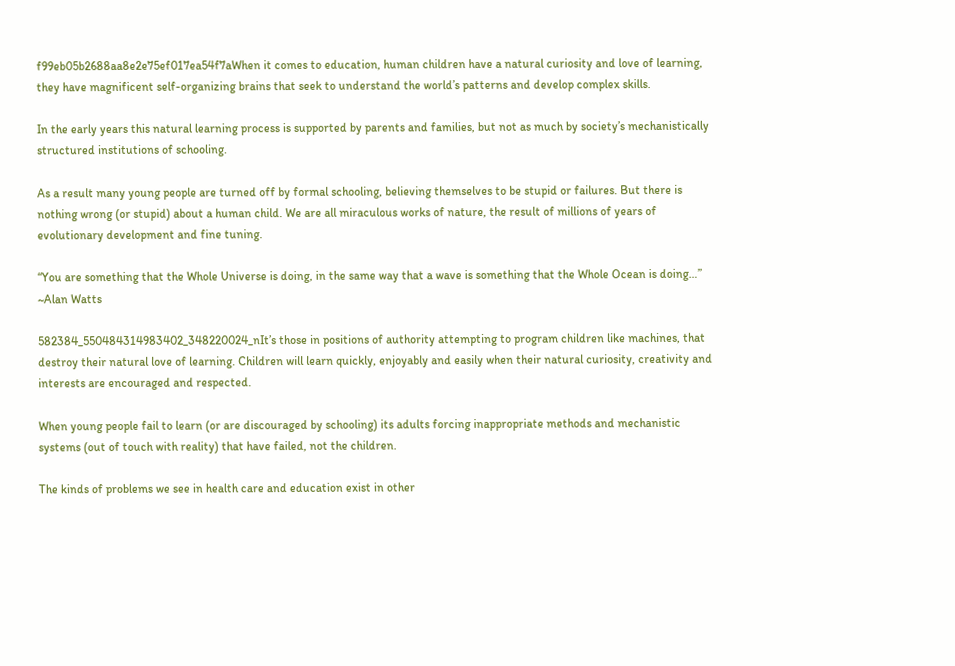f99eb05b2688aa8e2e75ef017ea54f7aWhen it comes to education, human children have a natural curiosity and love of learning, they have magnificent self-organizing brains that seek to understand the world’s patterns and develop complex skills.

In the early years this natural learning process is supported by parents and families, but not as much by society’s mechanistically structured institutions of schooling.

As a result many young people are turned off by formal schooling, believing themselves to be stupid or failures. But there is nothing wrong (or stupid) about a human child. We are all miraculous works of nature, the result of millions of years of evolutionary development and fine tuning.

“You are something that the Whole Universe is doing, in the same way that a wave is something that the Whole Ocean is doing…” ~Alan Watts

582384_550484314983402_348220024_nIt’s those in positions of authority attempting to program children like machines, that destroy their natural love of learning. Children will learn quickly, enjoyably and easily when their natural curiosity, creativity and interests are encouraged and respected.

When young people fail to learn (or are discouraged by schooling) its adults forcing inappropriate methods and mechanistic systems (out of touch with reality) that have failed, not the children.

The kinds of problems we see in health care and education exist in other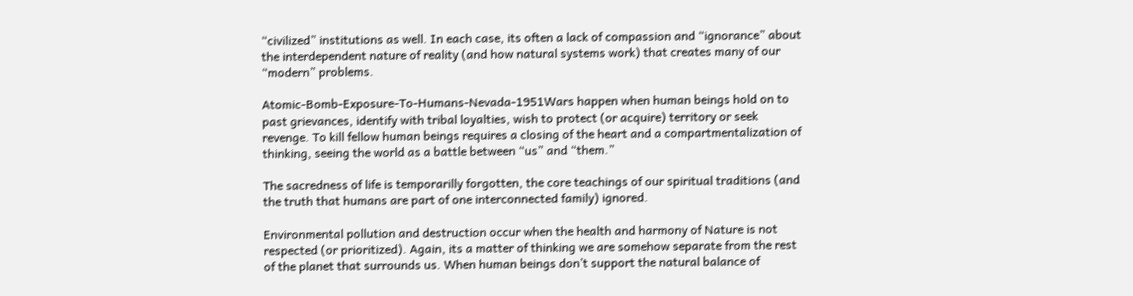“civilized” institutions as well. In each case, its often a lack of compassion and “ignorance” about the interdependent nature of reality (and how natural systems work) that creates many of our “modern” problems.

Atomic-Bomb-Exposure-To-Humans-Nevada-1951Wars happen when human beings hold on to past grievances, identify with tribal loyalties, wish to protect (or acquire) territory or seek revenge. To kill fellow human beings requires a closing of the heart and a compartmentalization of thinking, seeing the world as a battle between “us” and “them.”

The sacredness of life is temporarilly forgotten, the core teachings of our spiritual traditions (and the truth that humans are part of one interconnected family) ignored.

Environmental pollution and destruction occur when the health and harmony of Nature is not respected (or prioritized). Again, its a matter of thinking we are somehow separate from the rest of the planet that surrounds us. When human beings don’t support the natural balance of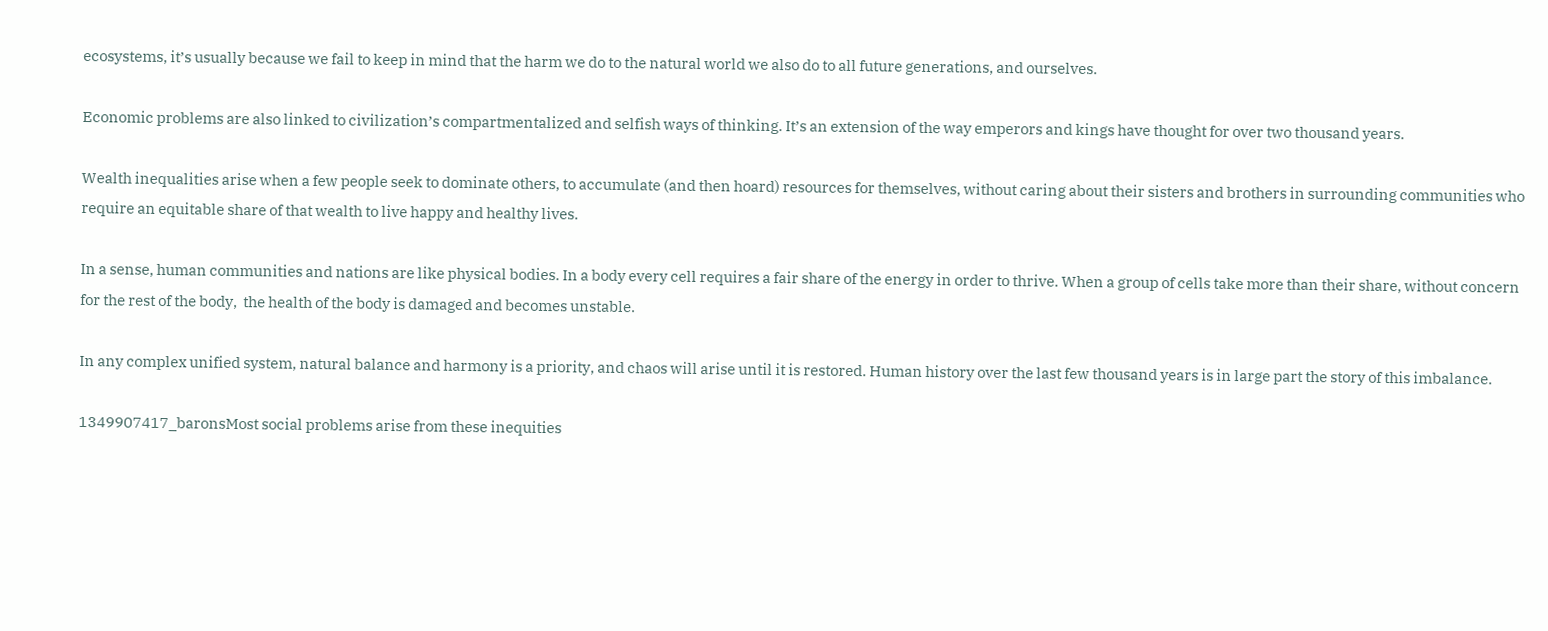ecosystems, it’s usually because we fail to keep in mind that the harm we do to the natural world we also do to all future generations, and ourselves.

Economic problems are also linked to civilization’s compartmentalized and selfish ways of thinking. It’s an extension of the way emperors and kings have thought for over two thousand years.

Wealth inequalities arise when a few people seek to dominate others, to accumulate (and then hoard) resources for themselves, without caring about their sisters and brothers in surrounding communities who require an equitable share of that wealth to live happy and healthy lives.

In a sense, human communities and nations are like physical bodies. In a body every cell requires a fair share of the energy in order to thrive. When a group of cells take more than their share, without concern for the rest of the body,  the health of the body is damaged and becomes unstable.

In any complex unified system, natural balance and harmony is a priority, and chaos will arise until it is restored. Human history over the last few thousand years is in large part the story of this imbalance.

1349907417_baronsMost social problems arise from these inequities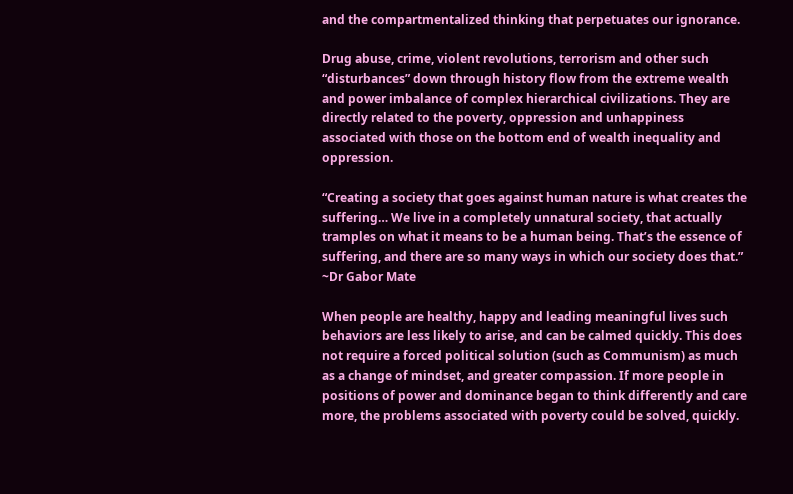and the compartmentalized thinking that perpetuates our ignorance.

Drug abuse, crime, violent revolutions, terrorism and other such “disturbances” down through history flow from the extreme wealth and power imbalance of complex hierarchical civilizations. They are directly related to the poverty, oppression and unhappiness associated with those on the bottom end of wealth inequality and oppression.

“Creating a society that goes against human nature is what creates the suffering… We live in a completely unnatural society, that actually tramples on what it means to be a human being. That’s the essence of suffering, and there are so many ways in which our society does that.”  ~Dr Gabor Mate

When people are healthy, happy and leading meaningful lives such behaviors are less likely to arise, and can be calmed quickly. This does not require a forced political solution (such as Communism) as much as a change of mindset, and greater compassion. If more people in positions of power and dominance began to think differently and care more, the problems associated with poverty could be solved, quickly.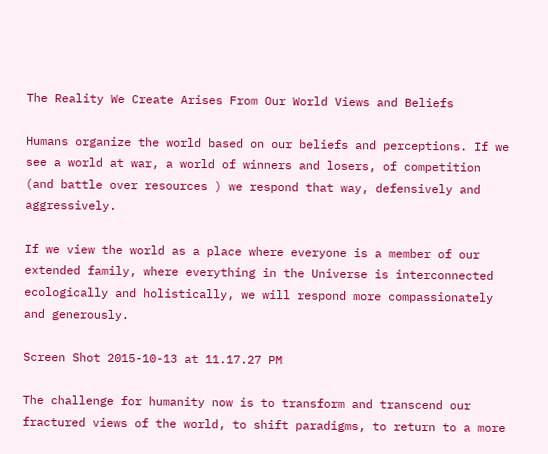The Reality We Create Arises From Our World Views and Beliefs

Humans organize the world based on our beliefs and perceptions. If we see a world at war, a world of winners and losers, of competition (and battle over resources ) we respond that way, defensively and aggressively.

If we view the world as a place where everyone is a member of our extended family, where everything in the Universe is interconnected ecologically and holistically, we will respond more compassionately and generously.

Screen Shot 2015-10-13 at 11.17.27 PM

The challenge for humanity now is to transform and transcend our fractured views of the world, to shift paradigms, to return to a more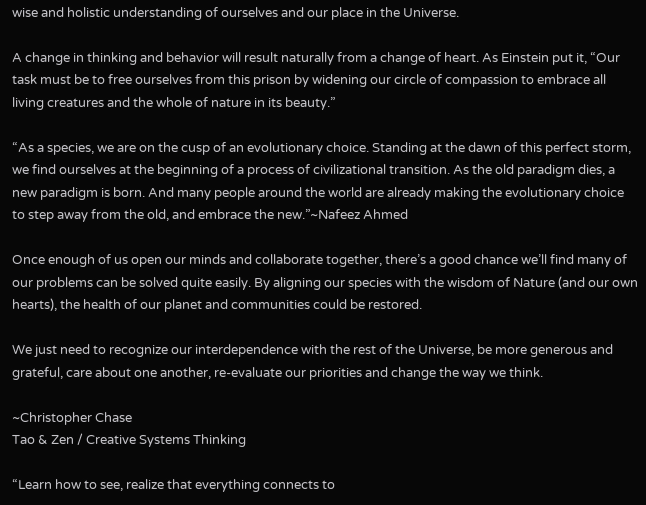wise and holistic understanding of ourselves and our place in the Universe.

A change in thinking and behavior will result naturally from a change of heart. As Einstein put it, “Our task must be to free ourselves from this prison by widening our circle of compassion to embrace all living creatures and the whole of nature in its beauty.”

“As a species, we are on the cusp of an evolutionary choice. Standing at the dawn of this perfect storm, we find ourselves at the beginning of a process of civilizational transition. As the old paradigm dies, a new paradigm is born. And many people around the world are already making the evolutionary choice to step away from the old, and embrace the new.”~Nafeez Ahmed

Once enough of us open our minds and collaborate together, there’s a good chance we’ll find many of our problems can be solved quite easily. By aligning our species with the wisdom of Nature (and our own hearts), the health of our planet and communities could be restored.

We just need to recognize our interdependence with the rest of the Universe, be more generous and grateful, care about one another, re-evaluate our priorities and change the way we think.

~Christopher Chase
Tao & Zen / Creative Systems Thinking

“Learn how to see, realize that everything connects to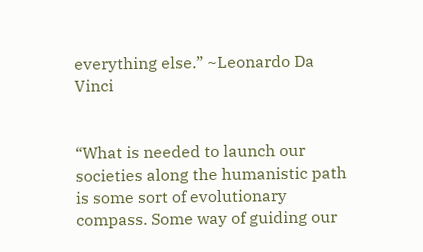everything else.” ~Leonardo Da Vinci


“What is needed to launch our societies along the humanistic path is some sort of evolutionary compass. Some way of guiding our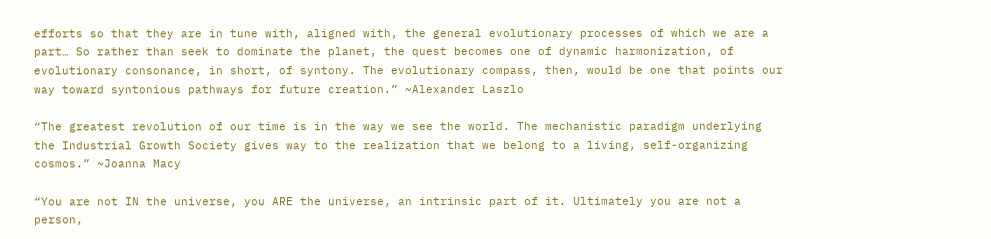efforts so that they are in tune with, aligned with, the general evolutionary processes of which we are a part… So rather than seek to dominate the planet, the quest becomes one of dynamic harmonization, of evolutionary consonance, in short, of syntony. The evolutionary compass, then, would be one that points our way toward syntonious pathways for future creation.” ~Alexander Laszlo

“The greatest revolution of our time is in the way we see the world. The mechanistic paradigm underlying the Industrial Growth Society gives way to the realization that we belong to a living, self-organizing cosmos.” ~Joanna Macy

“You are not IN the universe, you ARE the universe, an intrinsic part of it. Ultimately you are not a person,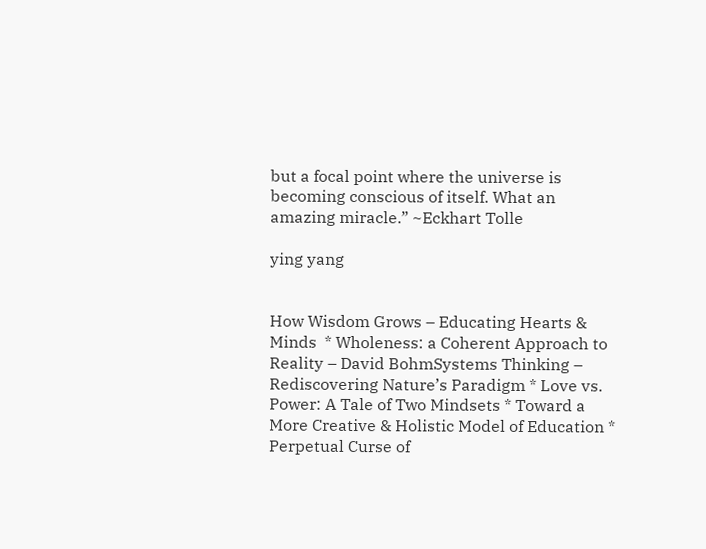but a focal point where the universe is becoming conscious of itself. What an amazing miracle.” ~Eckhart Tolle

ying yang


How Wisdom Grows – Educating Hearts & Minds  * Wholeness: a Coherent Approach to Reality – David BohmSystems Thinking – Rediscovering Nature’s Paradigm * Love vs. Power: A Tale of Two Mindsets * Toward a More Creative & Holistic Model of Education * Perpetual Curse of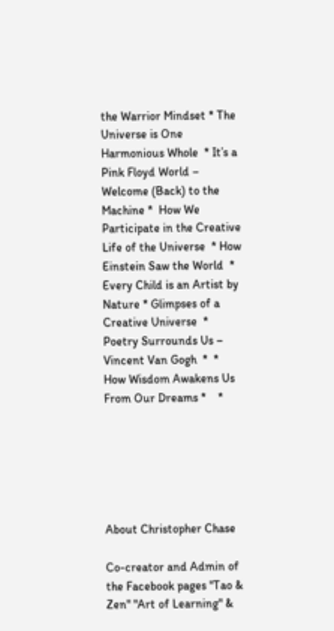the Warrior Mindset * The Universe is One Harmonious Whole  * It’s a Pink Floyd World – Welcome (Back) to the Machine *  How We Participate in the Creative Life of the Universe  * How Einstein Saw the World  * Every Child is an Artist by Nature * Glimpses of a Creative Universe  * Poetry Surrounds Us – Vincent Van Gogh  *  * How Wisdom Awakens Us From Our Dreams *    *






About Christopher Chase

Co-creator and Admin of the Facebook pages "Tao & Zen" "Art of Learning" &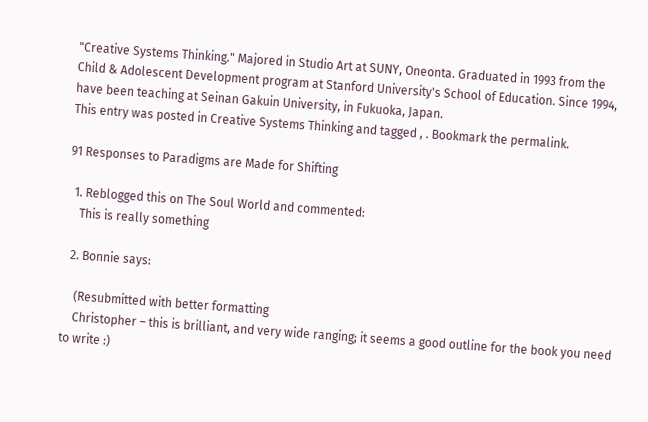"Creative Systems Thinking." Majored in Studio Art at SUNY, Oneonta. Graduated in 1993 from the Child & Adolescent Development program at Stanford University's School of Education. Since 1994, have been teaching at Seinan Gakuin University, in Fukuoka, Japan.
This entry was posted in Creative Systems Thinking and tagged , . Bookmark the permalink.

91 Responses to Paradigms are Made for Shifting

  1. Reblogged this on The Soul World and commented:
    This is really something

  2. Bonnie says:

    (Resubmitted with better formatting
    Christopher – this is brilliant, and very wide ranging; it seems a good outline for the book you need to write :)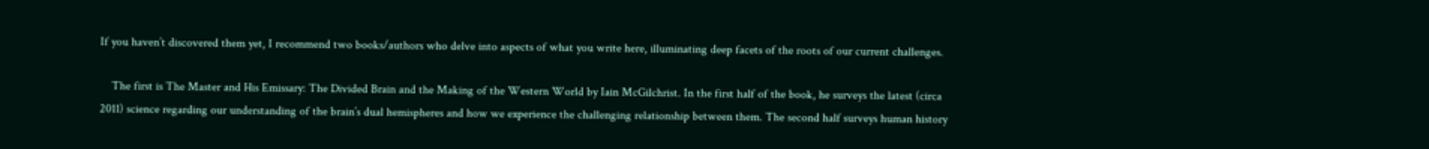If you haven’t discovered them yet, I recommend two books/authors who delve into aspects of what you write here, illuminating deep facets of the roots of our current challenges.

    The first is The Master and His Emissary: The Divided Brain and the Making of the Western World by Iain McGilchrist. In the first half of the book, he surveys the latest (circa 2011) science regarding our understanding of the brain’s dual hemispheres and how we experience the challenging relationship between them. The second half surveys human history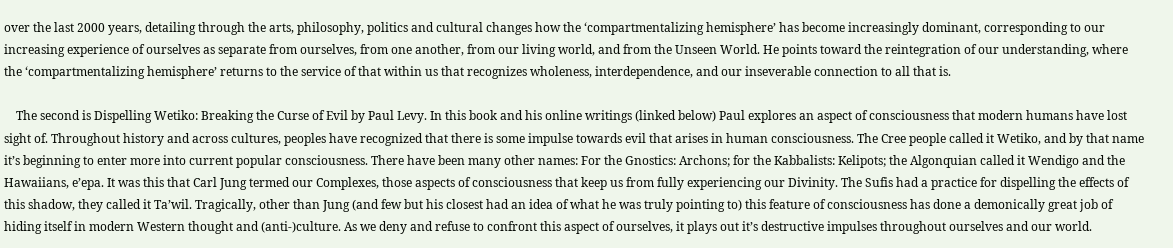over the last 2000 years, detailing through the arts, philosophy, politics and cultural changes how the ‘compartmentalizing hemisphere’ has become increasingly dominant, corresponding to our increasing experience of ourselves as separate from ourselves, from one another, from our living world, and from the Unseen World. He points toward the reintegration of our understanding, where the ‘compartmentalizing hemisphere’ returns to the service of that within us that recognizes wholeness, interdependence, and our inseverable connection to all that is.

    The second is Dispelling Wetiko: Breaking the Curse of Evil by Paul Levy. In this book and his online writings (linked below) Paul explores an aspect of consciousness that modern humans have lost sight of. Throughout history and across cultures, peoples have recognized that there is some impulse towards evil that arises in human consciousness. The Cree people called it Wetiko, and by that name it’s beginning to enter more into current popular consciousness. There have been many other names: For the Gnostics: Archons; for the Kabbalists: Kelipots; the Algonquian called it Wendigo and the Hawaiians, e’epa. It was this that Carl Jung termed our Complexes, those aspects of consciousness that keep us from fully experiencing our Divinity. The Sufis had a practice for dispelling the effects of this shadow, they called it Ta’wil. Tragically, other than Jung (and few but his closest had an idea of what he was truly pointing to) this feature of consciousness has done a demonically great job of hiding itself in modern Western thought and (anti-)culture. As we deny and refuse to confront this aspect of ourselves, it plays out it’s destructive impulses throughout ourselves and our world.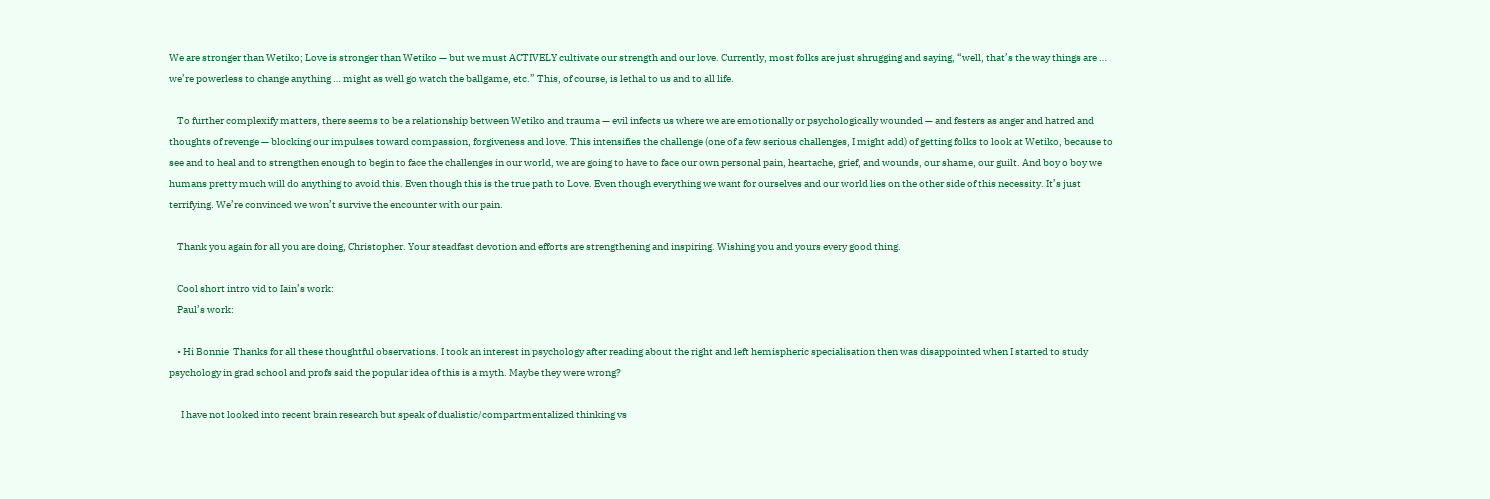We are stronger than Wetiko; Love is stronger than Wetiko — but we must ACTIVELY cultivate our strength and our love. Currently, most folks are just shrugging and saying, “well, that’s the way things are … we’re powerless to change anything … might as well go watch the ballgame, etc.” This, of course, is lethal to us and to all life.

    To further complexify matters, there seems to be a relationship between Wetiko and trauma — evil infects us where we are emotionally or psychologically wounded — and festers as anger and hatred and thoughts of revenge — blocking our impulses toward compassion, forgiveness and love. This intensifies the challenge (one of a few serious challenges, I might add) of getting folks to look at Wetiko, because to see and to heal and to strengthen enough to begin to face the challenges in our world, we are going to have to face our own personal pain, heartache, grief, and wounds, our shame, our guilt. And boy o boy we humans pretty much will do anything to avoid this. Even though this is the true path to Love. Even though everything we want for ourselves and our world lies on the other side of this necessity. It’s just terrifying. We’re convinced we won’t survive the encounter with our pain.

    Thank you again for all you are doing, Christopher. Your steadfast devotion and efforts are strengthening and inspiring. Wishing you and yours every good thing.

    Cool short intro vid to Iain’s work:
    Paul’s work:

    • Hi Bonnie  Thanks for all these thoughtful observations. I took an interest in psychology after reading about the right and left hemispheric specialisation then was disappointed when I started to study psychology in grad school and profs said the popular idea of this is a myth. Maybe they were wrong?

      I have not looked into recent brain research but speak of dualistic/compartmentalized thinking vs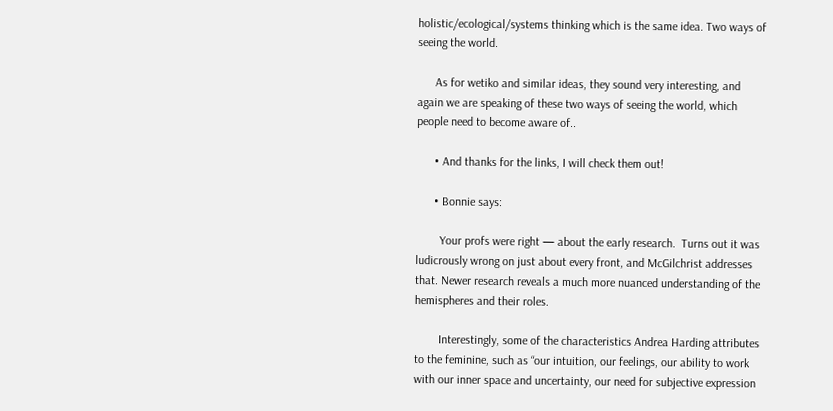holistic/ecological/systems thinking which is the same idea. Two ways of seeing the world.

      As for wetiko and similar ideas, they sound very interesting, and again we are speaking of these two ways of seeing the world, which people need to become aware of..

      • And thanks for the links, I will check them out!

      • Bonnie says:

        Your profs were right — about the early research.  Turns out it was ludicrously wrong on just about every front, and McGilchrist addresses that. Newer research reveals a much more nuanced understanding of the hemispheres and their roles.

        Interestingly, some of the characteristics Andrea Harding attributes to the feminine, such as “our intuition, our feelings, our ability to work with our inner space and uncertainty, our need for subjective expression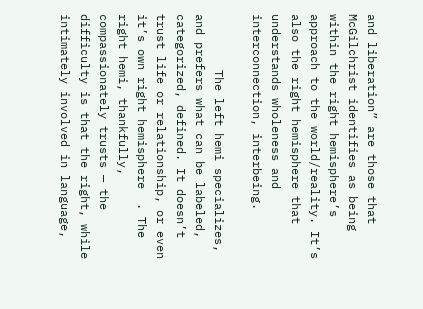and liberation” are those that McGilchrist identifies as being within the right hemisphere’s approach to the world/reality. It’s also the right hemisphere that understands wholeness and interconnection, interbeing.

        The left hemi specializes, and prefers what can be labeled, categorized, defined. It doesn’t trust life or relationship, or even it’s own right hemisphere  . The right hemi, thankfully, compassionately trusts — the difficulty is that the right, while intimately involved in language,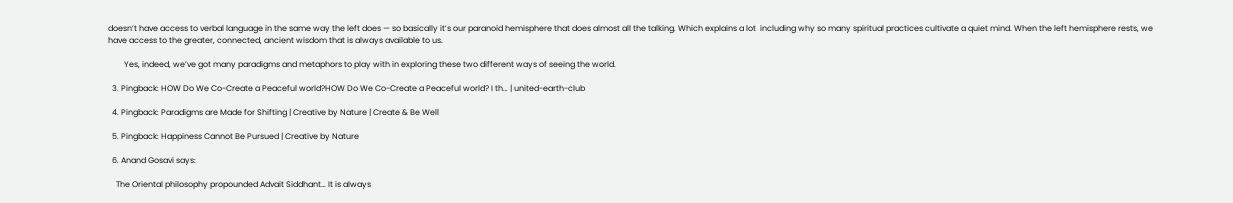doesn’t have access to verbal language in the same way the left does — so basically it’s our paranoid hemisphere that does almost all the talking. Which explains a lot  including why so many spiritual practices cultivate a quiet mind. When the left hemisphere rests, we have access to the greater, connected, ancient wisdom that is always available to us.

        Yes, indeed, we’ve got many paradigms and metaphors to play with in exploring these two different ways of seeing the world.

  3. Pingback: HOW Do We Co-Create a Peaceful world?HOW Do We Co-Create a Peaceful world? I th… | united-earth-club

  4. Pingback: Paradigms are Made for Shifting | Creative by Nature | Create & Be Well

  5. Pingback: Happiness Cannot Be Pursued | Creative by Nature

  6. Anand Gosavi says:

    The Oriental philosophy propounded Advait Siddhant… It is always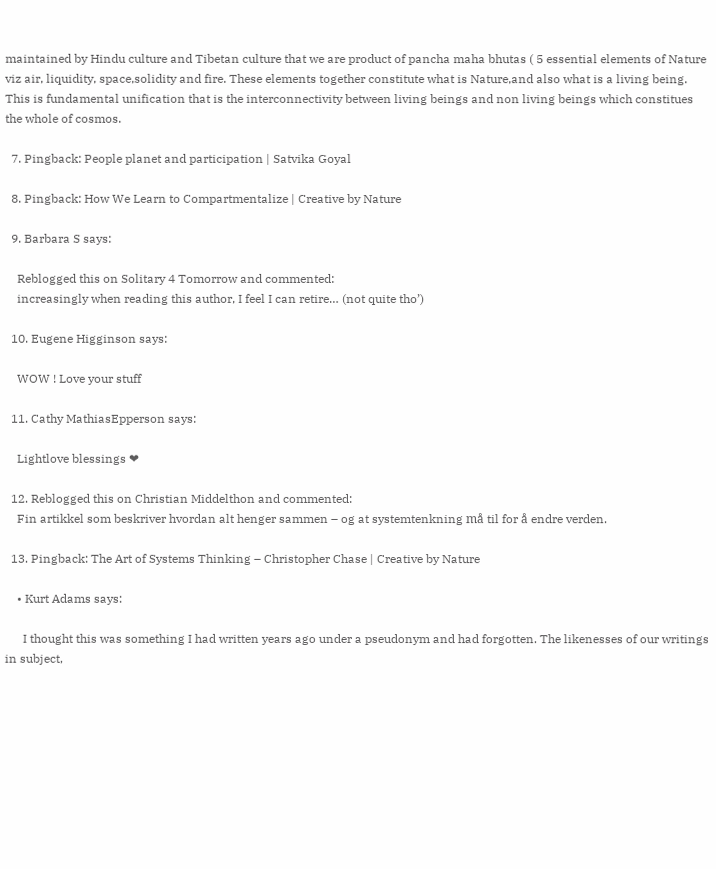maintained by Hindu culture and Tibetan culture that we are product of pancha maha bhutas ( 5 essential elements of Nature viz air, liquidity, space,solidity and fire. These elements together constitute what is Nature,and also what is a living being. This is fundamental unification that is the interconnectivity between living beings and non living beings which constitues the whole of cosmos.

  7. Pingback: People planet and participation | Satvika Goyal

  8. Pingback: How We Learn to Compartmentalize | Creative by Nature

  9. Barbara S says:

    Reblogged this on Solitary 4 Tomorrow and commented:
    increasingly when reading this author, I feel I can retire… (not quite tho’)

  10. Eugene Higginson says:

    WOW ! Love your stuff

  11. Cathy MathiasEpperson says:

    Lightlove blessings ❤

  12. Reblogged this on Christian Middelthon and commented:
    Fin artikkel som beskriver hvordan alt henger sammen – og at systemtenkning må til for å endre verden.

  13. Pingback: The Art of Systems Thinking – Christopher Chase | Creative by Nature

    • Kurt Adams says:

      I thought this was something I had written years ago under a pseudonym and had forgotten. The likenesses of our writings in subject,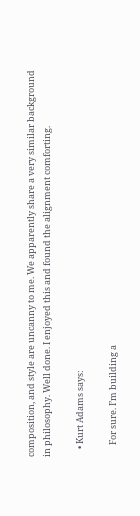composition, and style are uncanny to me. We apparently share a very similar background in philosophy. Well done. I enjoyed this and found the alignment comforting.

    • Kurt Adams says:

      For sure. I’m building a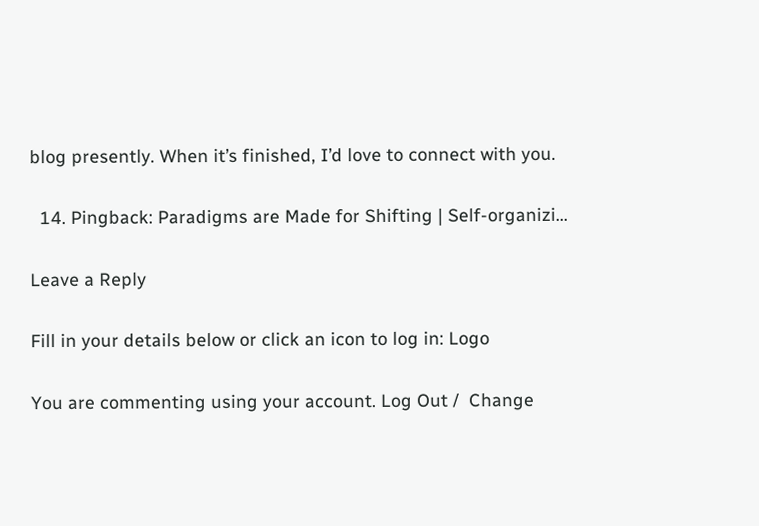blog presently. When it’s finished, I’d love to connect with you.

  14. Pingback: Paradigms are Made for Shifting | Self-organizi...

Leave a Reply

Fill in your details below or click an icon to log in: Logo

You are commenting using your account. Log Out /  Change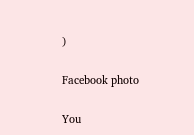)

Facebook photo

You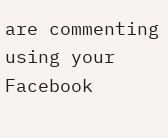are commenting using your Facebook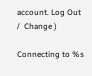account. Log Out /  Change )

Connecting to %s